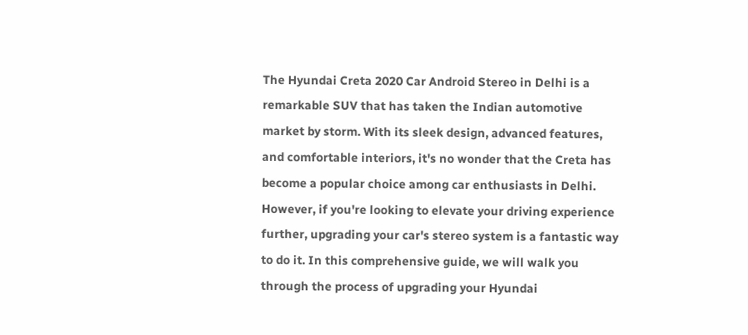The Hyundai Creta 2020 Car Android Stereo in Delhi is a remarkable SUV that has taken the Indian automotive market by storm. With its sleek design, advanced features, and comfortable interiors, it's no wonder that the Creta has become a popular choice among car enthusiasts in Delhi. However, if you're looking to elevate your driving experience further, upgrading your car's stereo system is a fantastic way to do it. In this comprehensive guide, we will walk you through the process of upgrading your Hyundai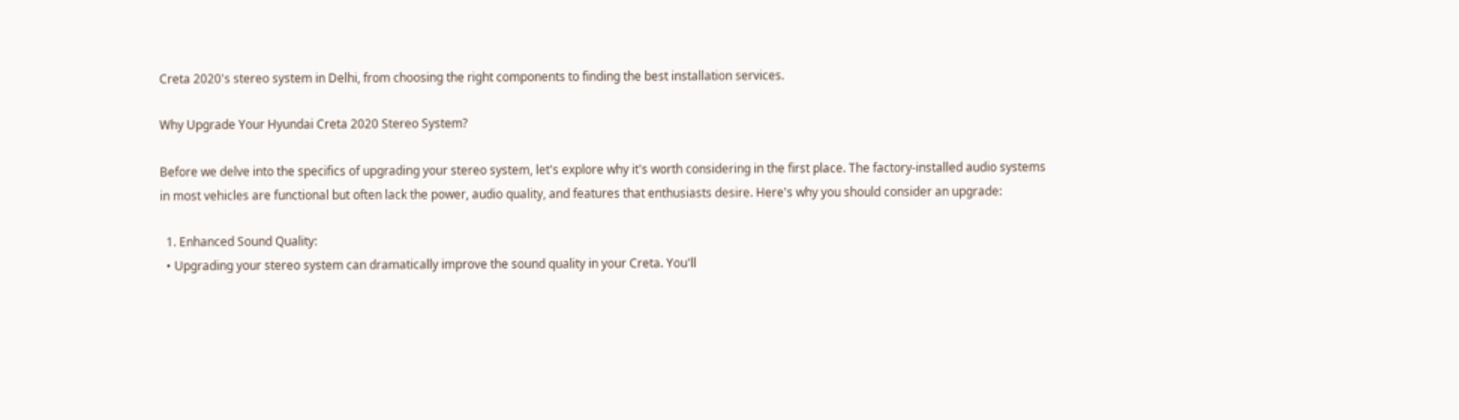Creta 2020's stereo system in Delhi, from choosing the right components to finding the best installation services.

Why Upgrade Your Hyundai Creta 2020 Stereo System?

Before we delve into the specifics of upgrading your stereo system, let's explore why it's worth considering in the first place. The factory-installed audio systems in most vehicles are functional but often lack the power, audio quality, and features that enthusiasts desire. Here's why you should consider an upgrade:

  1. Enhanced Sound Quality:
  • Upgrading your stereo system can dramatically improve the sound quality in your Creta. You'll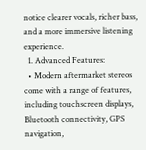notice clearer vocals, richer bass, and a more immersive listening experience.
  1. Advanced Features:
  • Modern aftermarket stereos come with a range of features, including touchscreen displays, Bluetooth connectivity, GPS navigation,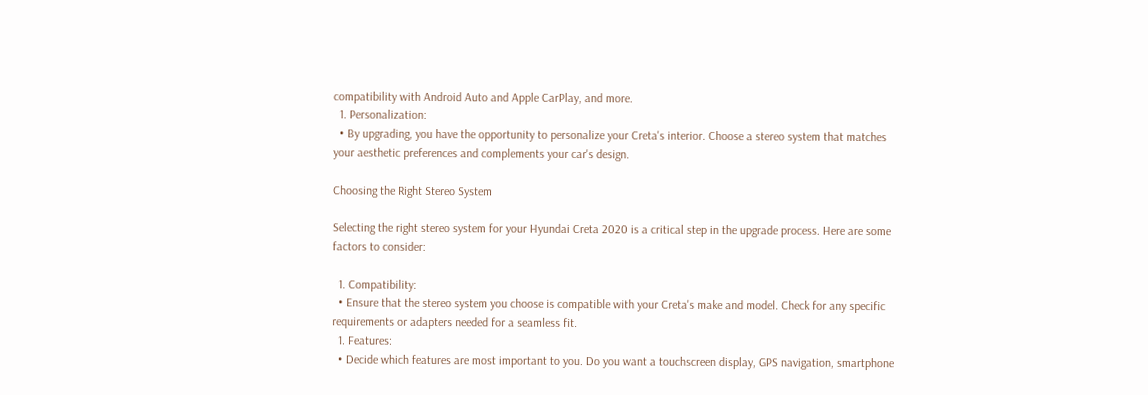compatibility with Android Auto and Apple CarPlay, and more.
  1. Personalization:
  • By upgrading, you have the opportunity to personalize your Creta's interior. Choose a stereo system that matches your aesthetic preferences and complements your car's design.

Choosing the Right Stereo System

Selecting the right stereo system for your Hyundai Creta 2020 is a critical step in the upgrade process. Here are some factors to consider:

  1. Compatibility:
  • Ensure that the stereo system you choose is compatible with your Creta's make and model. Check for any specific requirements or adapters needed for a seamless fit.
  1. Features:
  • Decide which features are most important to you. Do you want a touchscreen display, GPS navigation, smartphone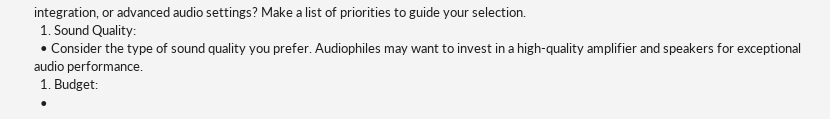integration, or advanced audio settings? Make a list of priorities to guide your selection.
  1. Sound Quality:
  • Consider the type of sound quality you prefer. Audiophiles may want to invest in a high-quality amplifier and speakers for exceptional audio performance.
  1. Budget:
  •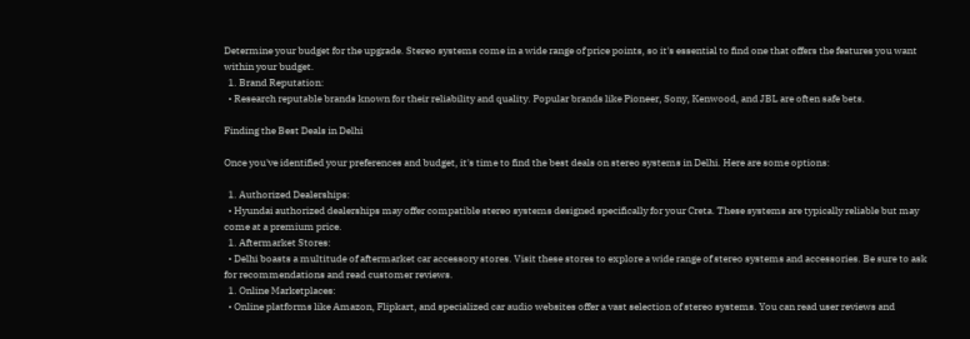Determine your budget for the upgrade. Stereo systems come in a wide range of price points, so it's essential to find one that offers the features you want within your budget.
  1. Brand Reputation:
  • Research reputable brands known for their reliability and quality. Popular brands like Pioneer, Sony, Kenwood, and JBL are often safe bets.

Finding the Best Deals in Delhi

Once you've identified your preferences and budget, it's time to find the best deals on stereo systems in Delhi. Here are some options:

  1. Authorized Dealerships:
  • Hyundai authorized dealerships may offer compatible stereo systems designed specifically for your Creta. These systems are typically reliable but may come at a premium price.
  1. Aftermarket Stores:
  • Delhi boasts a multitude of aftermarket car accessory stores. Visit these stores to explore a wide range of stereo systems and accessories. Be sure to ask for recommendations and read customer reviews.
  1. Online Marketplaces:
  • Online platforms like Amazon, Flipkart, and specialized car audio websites offer a vast selection of stereo systems. You can read user reviews and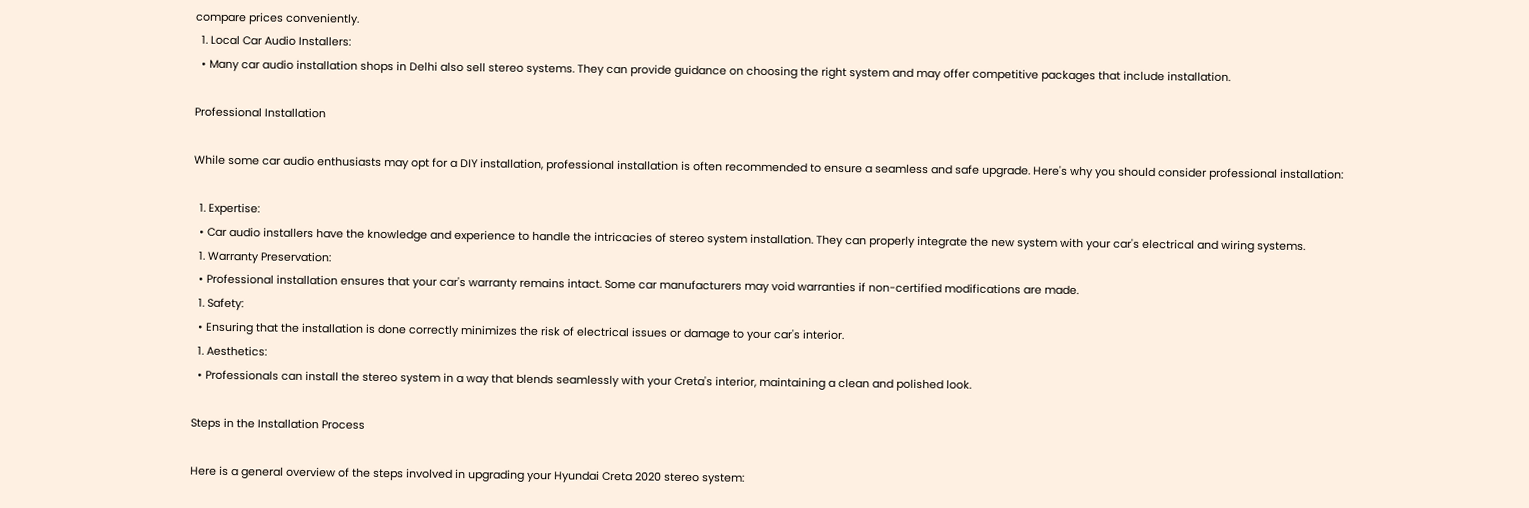compare prices conveniently.
  1. Local Car Audio Installers:
  • Many car audio installation shops in Delhi also sell stereo systems. They can provide guidance on choosing the right system and may offer competitive packages that include installation.

Professional Installation

While some car audio enthusiasts may opt for a DIY installation, professional installation is often recommended to ensure a seamless and safe upgrade. Here's why you should consider professional installation:

  1. Expertise:
  • Car audio installers have the knowledge and experience to handle the intricacies of stereo system installation. They can properly integrate the new system with your car's electrical and wiring systems.
  1. Warranty Preservation:
  • Professional installation ensures that your car's warranty remains intact. Some car manufacturers may void warranties if non-certified modifications are made.
  1. Safety:
  • Ensuring that the installation is done correctly minimizes the risk of electrical issues or damage to your car's interior.
  1. Aesthetics:
  • Professionals can install the stereo system in a way that blends seamlessly with your Creta's interior, maintaining a clean and polished look.

Steps in the Installation Process

Here is a general overview of the steps involved in upgrading your Hyundai Creta 2020 stereo system: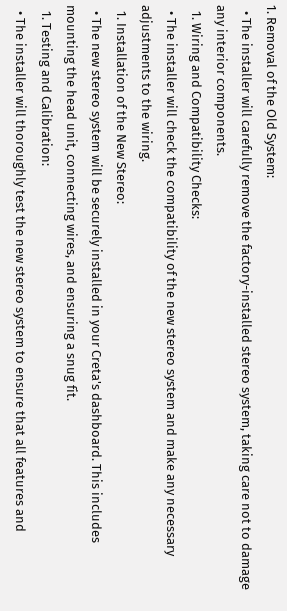1. Removal of the Old System:
  • The installer will carefully remove the factory-installed stereo system, taking care not to damage any interior components.
  1. Wiring and Compatibility Checks:
  • The installer will check the compatibility of the new stereo system and make any necessary adjustments to the wiring.
  1. Installation of the New Stereo:
  • The new stereo system will be securely installed in your Creta's dashboard. This includes mounting the head unit, connecting wires, and ensuring a snug fit.
  1. Testing and Calibration:
  • The installer will thoroughly test the new stereo system to ensure that all features and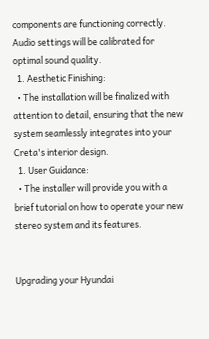components are functioning correctly. Audio settings will be calibrated for optimal sound quality.
  1. Aesthetic Finishing:
  • The installation will be finalized with attention to detail, ensuring that the new system seamlessly integrates into your Creta's interior design.
  1. User Guidance:
  • The installer will provide you with a brief tutorial on how to operate your new stereo system and its features.


Upgrading your Hyundai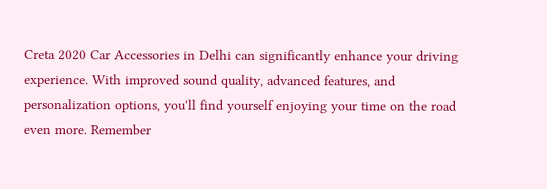Creta 2020 Car Accessories in Delhi can significantly enhance your driving experience. With improved sound quality, advanced features, and personalization options, you'll find yourself enjoying your time on the road even more. Remember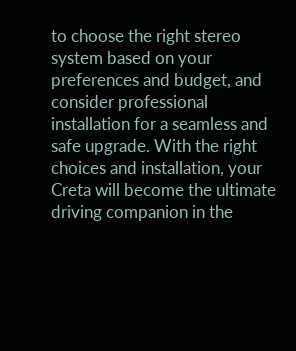to choose the right stereo system based on your preferences and budget, and consider professional installation for a seamless and safe upgrade. With the right choices and installation, your Creta will become the ultimate driving companion in the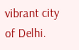vibrant city of Delhi.